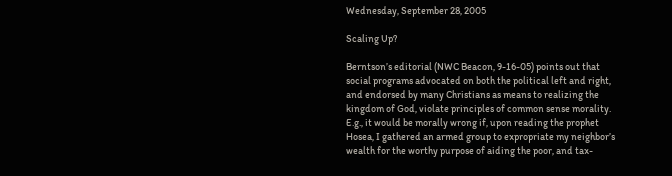Wednesday, September 28, 2005

Scaling Up?

Berntson’s editorial (NWC Beacon, 9-16-05) points out that social programs advocated on both the political left and right, and endorsed by many Christians as means to realizing the kingdom of God, violate principles of common sense morality. E.g., it would be morally wrong if, upon reading the prophet Hosea, I gathered an armed group to expropriate my neighbor’s wealth for the worthy purpose of aiding the poor, and tax-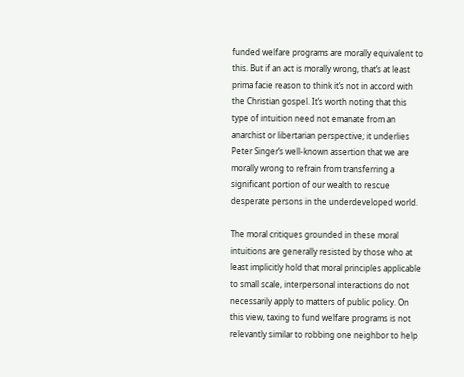funded welfare programs are morally equivalent to this. But if an act is morally wrong, that’s at least prima facie reason to think it’s not in accord with the Christian gospel. It’s worth noting that this type of intuition need not emanate from an anarchist or libertarian perspective; it underlies Peter Singer’s well-known assertion that we are morally wrong to refrain from transferring a significant portion of our wealth to rescue desperate persons in the underdeveloped world.

The moral critiques grounded in these moral intuitions are generally resisted by those who at least implicitly hold that moral principles applicable to small scale, interpersonal interactions do not necessarily apply to matters of public policy. On this view, taxing to fund welfare programs is not relevantly similar to robbing one neighbor to help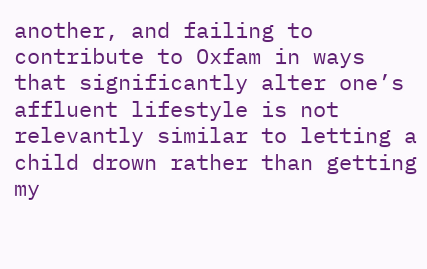another, and failing to contribute to Oxfam in ways that significantly alter one’s affluent lifestyle is not relevantly similar to letting a child drown rather than getting my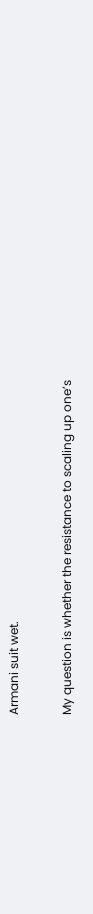Armani suit wet.

My question is whether the resistance to scaling up one’s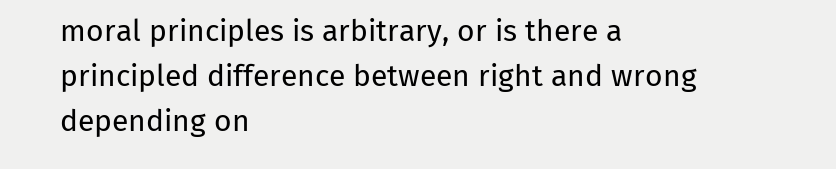moral principles is arbitrary, or is there a principled difference between right and wrong depending on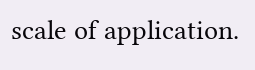scale of application.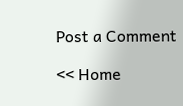Post a Comment

<< Home